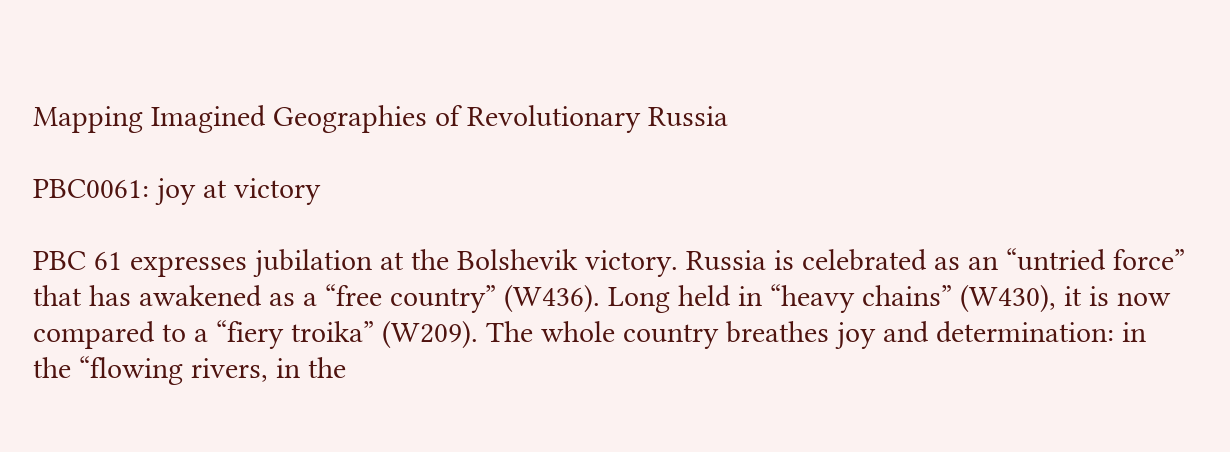Mapping Imagined Geographies of Revolutionary Russia

PBC0061: joy at victory

PBC 61 expresses jubilation at the Bolshevik victory. Russia is celebrated as an “untried force” that has awakened as a “free country” (W436). Long held in “heavy chains” (W430), it is now compared to a “fiery troika” (W209). The whole country breathes joy and determination: in the “flowing rivers, in the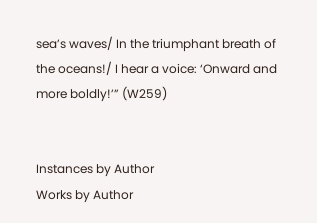sea’s waves/ In the triumphant breath of the oceans!/ I hear a voice: ‘Onward and more boldly!’” (W259)


Instances by Author
Works by Author